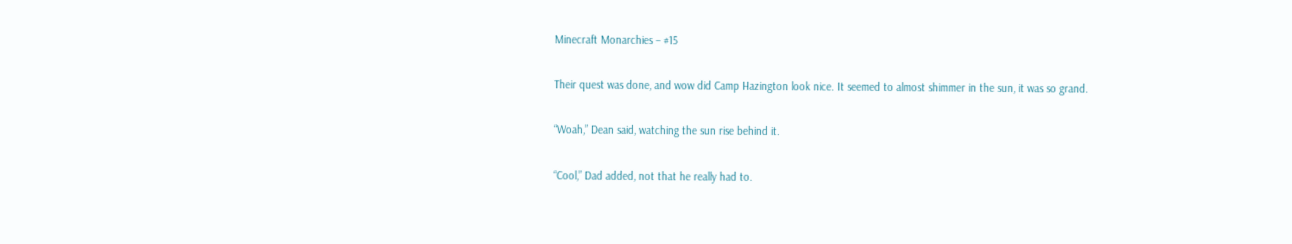Minecraft Monarchies – #15

Their quest was done, and wow did Camp Hazington look nice. It seemed to almost shimmer in the sun, it was so grand.

“Woah,” Dean said, watching the sun rise behind it.

“Cool,” Dad added, not that he really had to.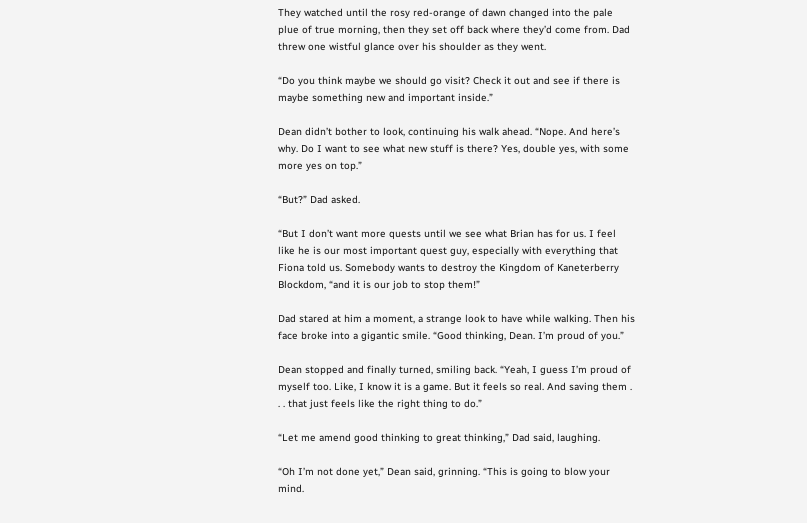They watched until the rosy red-orange of dawn changed into the pale plue of true morning, then they set off back where they’d come from. Dad threw one wistful glance over his shoulder as they went.

“Do you think maybe we should go visit? Check it out and see if there is maybe something new and important inside.”

Dean didn’t bother to look, continuing his walk ahead. “Nope. And here’s why. Do I want to see what new stuff is there? Yes, double yes, with some more yes on top.”

“But?” Dad asked.

“But I don’t want more quests until we see what Brian has for us. I feel like he is our most important quest guy, especially with everything that Fiona told us. Somebody wants to destroy the Kingdom of Kaneterberry Blockdom, “and it is our job to stop them!”

Dad stared at him a moment, a strange look to have while walking. Then his face broke into a gigantic smile. “Good thinking, Dean. I’m proud of you.”

Dean stopped and finally turned, smiling back. “Yeah, I guess I’m proud of myself too. Like, I know it is a game. But it feels so real. And saving them . . . that just feels like the right thing to do.”

“Let me amend good thinking to great thinking,” Dad said, laughing.

“Oh I’m not done yet,” Dean said, grinning. “This is going to blow your mind.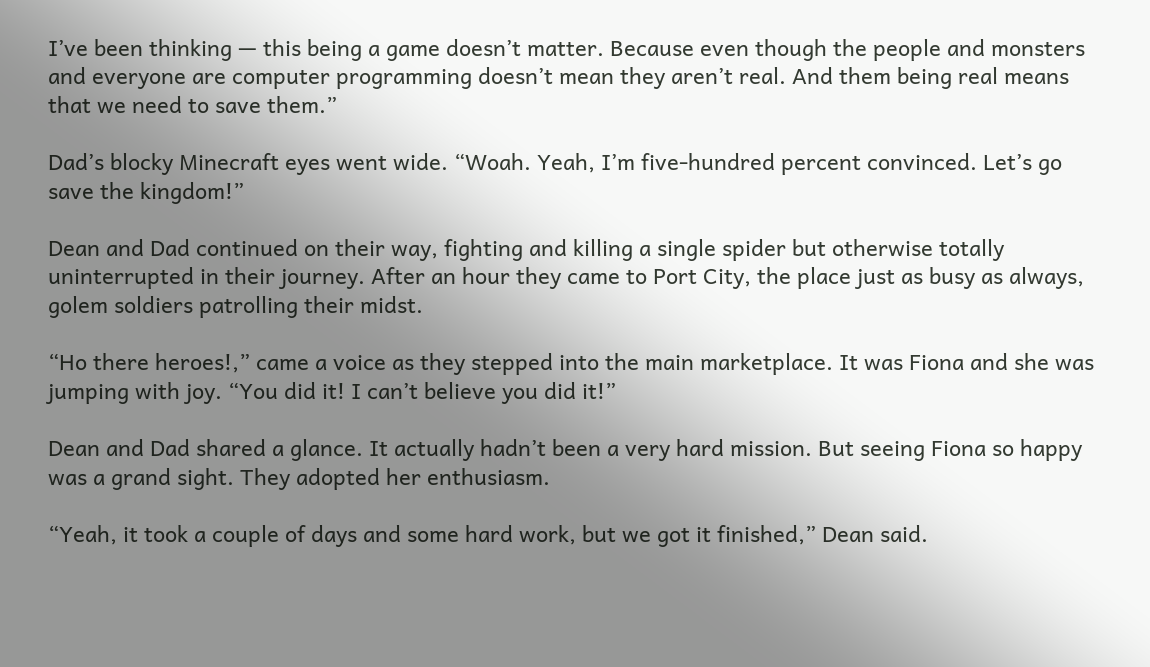I’ve been thinking — this being a game doesn’t matter. Because even though the people and monsters and everyone are computer programming doesn’t mean they aren’t real. And them being real means that we need to save them.”

Dad’s blocky Minecraft eyes went wide. “Woah. Yeah, I’m five-hundred percent convinced. Let’s go save the kingdom!”

Dean and Dad continued on their way, fighting and killing a single spider but otherwise totally uninterrupted in their journey. After an hour they came to Port City, the place just as busy as always, golem soldiers patrolling their midst.

“Ho there heroes!,” came a voice as they stepped into the main marketplace. It was Fiona and she was jumping with joy. “You did it! I can’t believe you did it!”

Dean and Dad shared a glance. It actually hadn’t been a very hard mission. But seeing Fiona so happy was a grand sight. They adopted her enthusiasm.

“Yeah, it took a couple of days and some hard work, but we got it finished,” Dean said.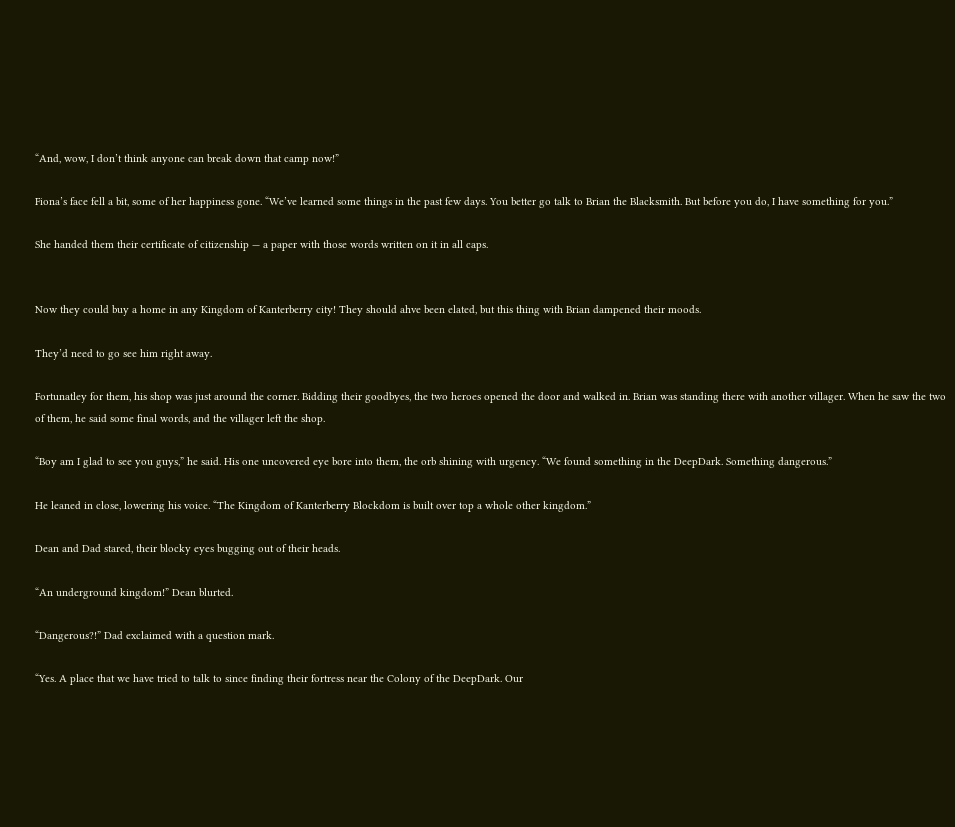“And, wow, I don’t think anyone can break down that camp now!”

Fiona’s face fell a bit, some of her happiness gone. “We’ve learned some things in the past few days. You better go talk to Brian the Blacksmith. But before you do, I have something for you.”

She handed them their certificate of citizenship — a paper with those words written on it in all caps.


Now they could buy a home in any Kingdom of Kanterberry city! They should ahve been elated, but this thing with Brian dampened their moods.

They’d need to go see him right away.

Fortunatley for them, his shop was just around the corner. Bidding their goodbyes, the two heroes opened the door and walked in. Brian was standing there with another villager. When he saw the two of them, he said some final words, and the villager left the shop.

“Boy am I glad to see you guys,” he said. His one uncovered eye bore into them, the orb shining with urgency. “We found something in the DeepDark. Something dangerous.”

He leaned in close, lowering his voice. “The Kingdom of Kanterberry Blockdom is built over top a whole other kingdom.”

Dean and Dad stared, their blocky eyes bugging out of their heads.

“An underground kingdom!” Dean blurted.

“Dangerous?!” Dad exclaimed with a question mark.

“Yes. A place that we have tried to talk to since finding their fortress near the Colony of the DeepDark. Our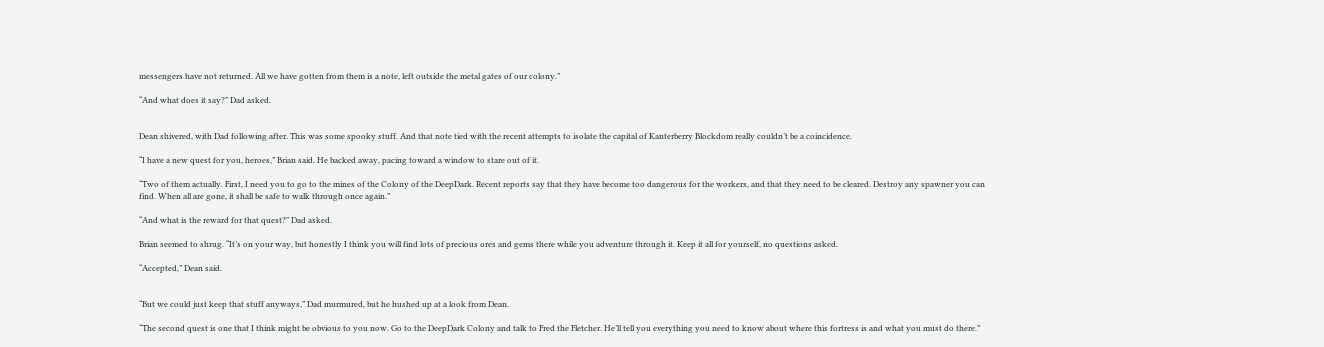messengers have not returned. All we have gotten from them is a note, left outside the metal gates of our colony.”

“And what does it say?” Dad asked.


Dean shivered, with Dad following after. This was some spooky stuff. And that note tied with the recent attempts to isolate the capital of Kanterberry Blockdom really couldn’t be a coincidence.

“I have a new quest for you, heroes,” Brian said. He backed away, pacing toward a window to stare out of it.

“Two of them actually. First, I need you to go to the mines of the Colony of the DeepDark. Recent reports say that they have become too dangerous for the workers, and that they need to be cleared. Destroy any spawner you can find. When all are gone, it shall be safe to walk through once again.”

“And what is the reward for that quest?” Dad asked.

Brian seemed to shrug. “It’s on your way, but honestly I think you will find lots of precious ores and gems there while you adventure through it. Keep it all for yourself, no questions asked.

“Accepted,” Dean said.


“But we could just keep that stuff anyways,” Dad murmured, but he hushed up at a look from Dean.

“The second quest is one that I think might be obvious to you now. Go to the DeepDark Colony and talk to Fred the Fletcher. He’ll tell you everything you need to know about where this fortress is and what you must do there.”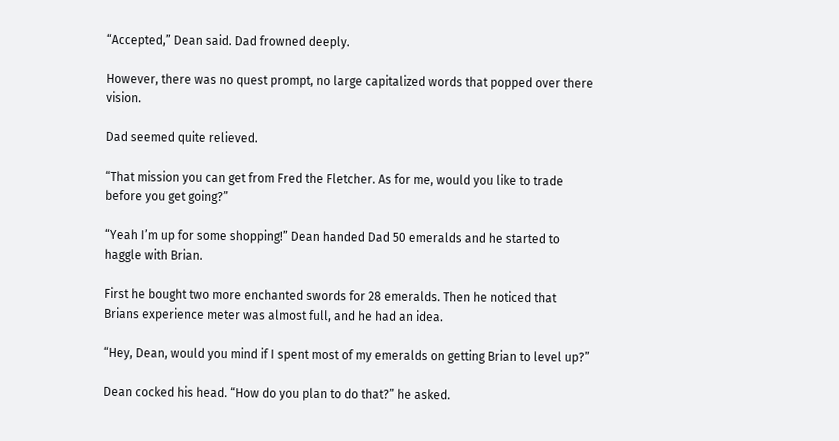“Accepted,” Dean said. Dad frowned deeply.

However, there was no quest prompt, no large capitalized words that popped over there vision.

Dad seemed quite relieved.

“That mission you can get from Fred the Fletcher. As for me, would you like to trade before you get going?”

“Yeah I’m up for some shopping!” Dean handed Dad 50 emeralds and he started to haggle with Brian.

First he bought two more enchanted swords for 28 emeralds. Then he noticed that Brians experience meter was almost full, and he had an idea.

“Hey, Dean, would you mind if I spent most of my emeralds on getting Brian to level up?”

Dean cocked his head. “How do you plan to do that?” he asked.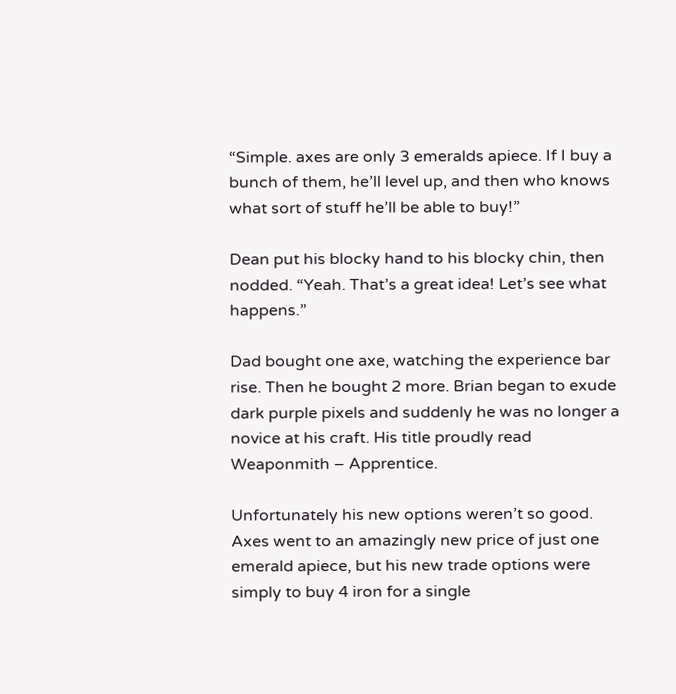“Simple. axes are only 3 emeralds apiece. If I buy a bunch of them, he’ll level up, and then who knows what sort of stuff he’ll be able to buy!”

Dean put his blocky hand to his blocky chin, then nodded. “Yeah. That’s a great idea! Let’s see what happens.”

Dad bought one axe, watching the experience bar rise. Then he bought 2 more. Brian began to exude dark purple pixels and suddenly he was no longer a novice at his craft. His title proudly read Weaponmith – Apprentice.

Unfortunately his new options weren’t so good. Axes went to an amazingly new price of just one emerald apiece, but his new trade options were simply to buy 4 iron for a single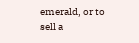emerald, or to sell a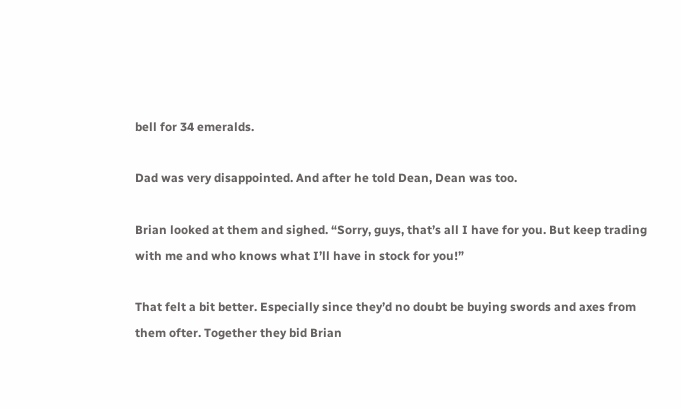bell for 34 emeralds.

Dad was very disappointed. And after he told Dean, Dean was too.

Brian looked at them and sighed. “Sorry, guys, that’s all I have for you. But keep trading with me and who knows what I’ll have in stock for you!”

That felt a bit better. Especially since they’d no doubt be buying swords and axes from them ofter. Together they bid Brian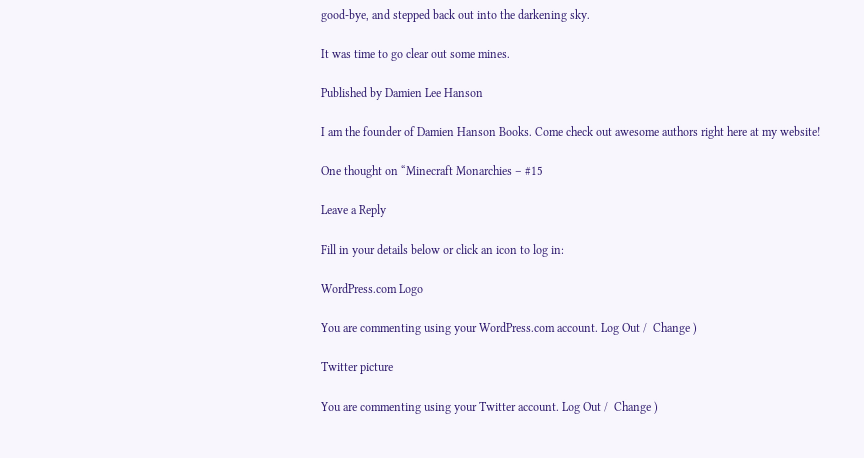good-bye, and stepped back out into the darkening sky.

It was time to go clear out some mines.

Published by Damien Lee Hanson

I am the founder of Damien Hanson Books. Come check out awesome authors right here at my website!

One thought on “Minecraft Monarchies – #15

Leave a Reply

Fill in your details below or click an icon to log in:

WordPress.com Logo

You are commenting using your WordPress.com account. Log Out /  Change )

Twitter picture

You are commenting using your Twitter account. Log Out /  Change )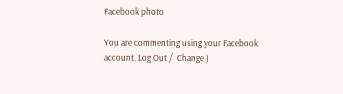Facebook photo

You are commenting using your Facebook account. Log Out /  Change )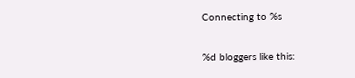Connecting to %s

%d bloggers like this: